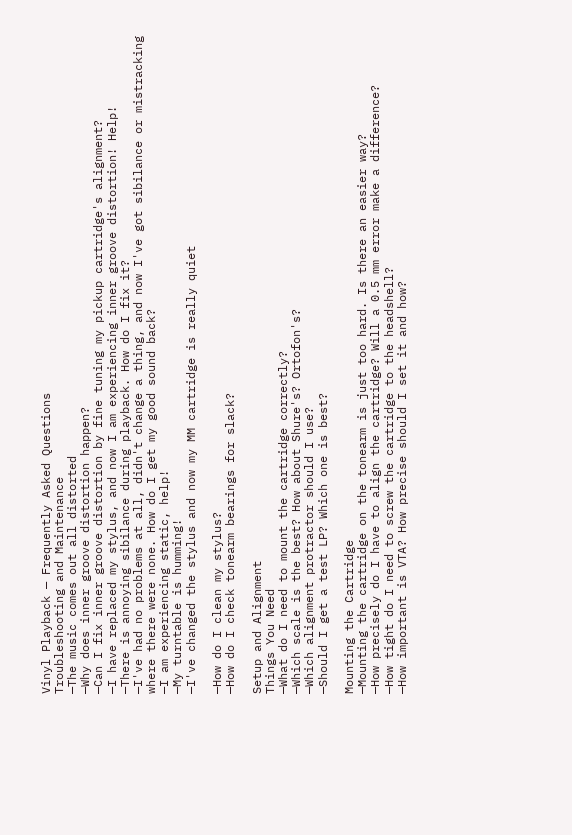Vinyl Playback — Frequently Asked Questions
Troubleshooting and Maintenance
—The music comes out all distorted
—Why does inner groove distortion happen?
—Can I fix inner groove distortion by fine tuning my pickup cartridge's alignment?
—I have replaced my stylus, and now I am experiencing inner groove distortion! Help!
—There is annoying sibilance during playback. How do I fix it?
—I've had no problems at all, didn't change a thing, and now I've got sibilance or mistracking where there were none. How do I get my good sound back?
—I am experiencing static, help!
—My turntable is humming!
—I've changed the stylus and now my MM cartridge is really quiet

—How do I clean my stylus?
—How do I check tonearm bearings for slack?

Setup and Alignment
Things You Need
—What do I need to mount the cartridge correctly?
—Which scale is the best? How about Shure's? Ortofon's?
—Which alignment protractor should I use?
—Should I get a test LP? Which one is best?

Mounting the Cartridge
—Mounting the cartridge on the tonearm is just too hard. Is there an easier way?
—How precisely do I have to align the cartridge? Will a 0.5 mm error make a difference?
—How tight do I need to screw the cartridge to the headshell?
—How important is VTA? How precise should I set it and how?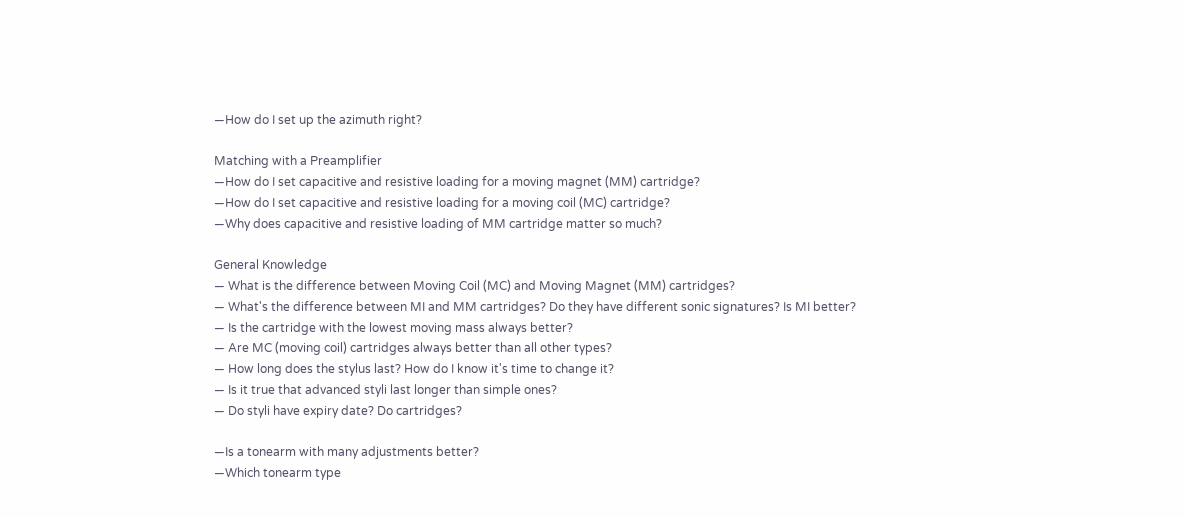—How do I set up the azimuth right?

Matching with a Preamplifier
—How do I set capacitive and resistive loading for a moving magnet (MM) cartridge?
—How do I set capacitive and resistive loading for a moving coil (MC) cartridge?
—Why does capacitive and resistive loading of MM cartridge matter so much?

General Knowledge
— What is the difference between Moving Coil (MC) and Moving Magnet (MM) cartridges?
— What's the difference between MI and MM cartridges? Do they have different sonic signatures? Is MI better?
— Is the cartridge with the lowest moving mass always better?
— Are MC (moving coil) cartridges always better than all other types?
— How long does the stylus last? How do I know it's time to change it?
— Is it true that advanced styli last longer than simple ones?
— Do styli have expiry date? Do cartridges?

—Is a tonearm with many adjustments better?
—Which tonearm type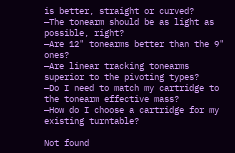is better, straight or curved?
—The tonearm should be as light as possible, right?
—Are 12" tonearms better than the 9" ones?
—Are linear tracking tonearms superior to the pivoting types?
—Do I need to match my cartridge to the tonearm effective mass?
—How do I choose a cartridge for my existing turntable?

Not found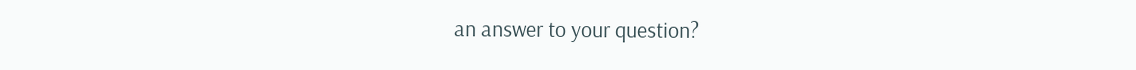an answer to your question?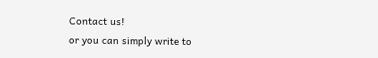Contact us!
or you can simply write to